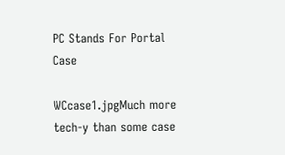PC Stands For Portal Case

WCcase1.jpgMuch more tech-y than some case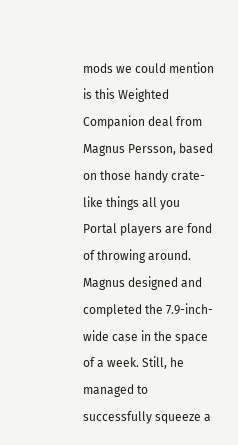mods we could mention is this Weighted Companion deal from Magnus Persson, based on those handy crate-like things all you Portal players are fond of throwing around. Magnus designed and completed the 7.9-inch-wide case in the space of a week. Still, he managed to successfully squeeze a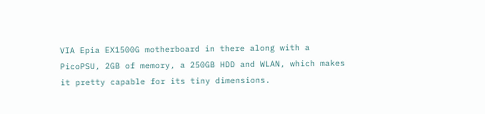VIA Epia EX1500G motherboard in there along with a PicoPSU, 2GB of memory, a 250GB HDD and WLAN, which makes it pretty capable for its tiny dimensions.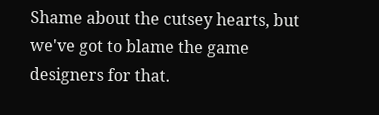Shame about the cutsey hearts, but we've got to blame the game designers for that.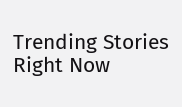Trending Stories Right Now